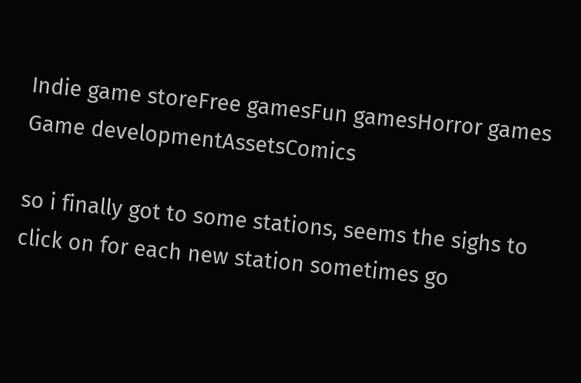Indie game storeFree gamesFun gamesHorror games
Game developmentAssetsComics

so i finally got to some stations, seems the sighs to click on for each new station sometimes go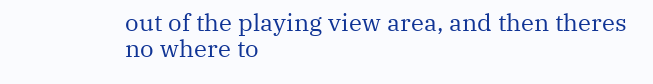out of the playing view area, and then theres no where to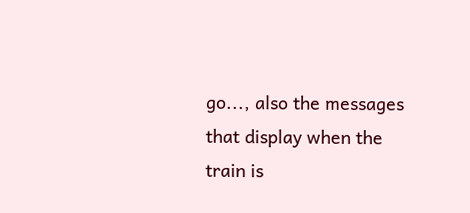go..., also the messages that display when the train is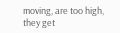moving, are too high, they get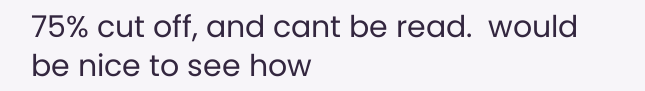75% cut off, and cant be read.  would be nice to see how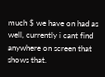much $ we have on had as well, currently i cant find anywhere on screen that shows that.